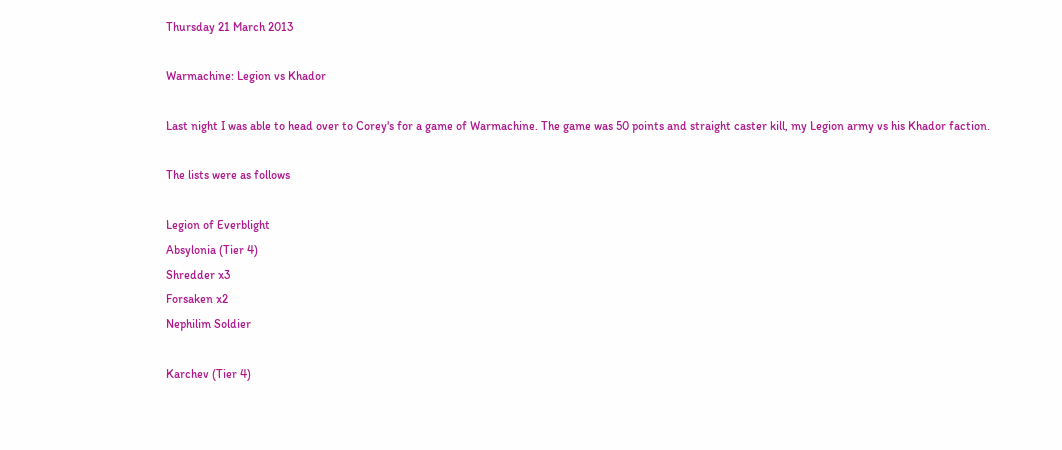Thursday 21 March 2013

Warmachine: Legion vs Khador

Last night I was able to head over to Corey's for a game of Warmachine. The game was 50 points and straight caster kill, my Legion army vs his Khador faction.

The lists were as follows

Legion of Everblight
Absylonia (Tier 4)
Shredder x3
Forsaken x2
Nephilim Soldier

Karchev (Tier 4)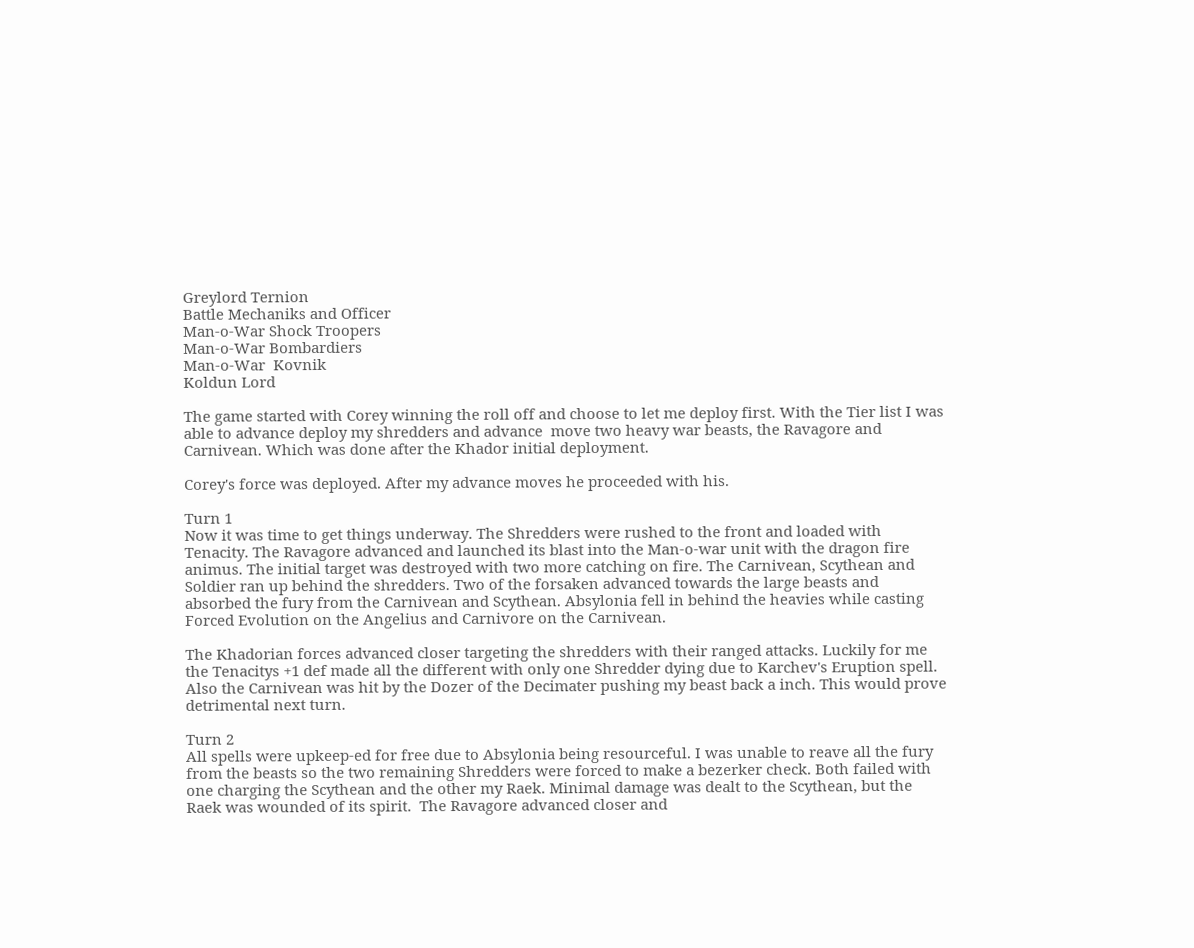Greylord Ternion
Battle Mechaniks and Officer
Man-o-War Shock Troopers
Man-o-War Bombardiers
Man-o-War  Kovnik
Koldun Lord

The game started with Corey winning the roll off and choose to let me deploy first. With the Tier list I was able to advance deploy my shredders and advance  move two heavy war beasts, the Ravagore and Carnivean. Which was done after the Khador initial deployment.

Corey's force was deployed. After my advance moves he proceeded with his.

Turn 1
Now it was time to get things underway. The Shredders were rushed to the front and loaded with Tenacity. The Ravagore advanced and launched its blast into the Man-o-war unit with the dragon fire animus. The initial target was destroyed with two more catching on fire. The Carnivean, Scythean and Soldier ran up behind the shredders. Two of the forsaken advanced towards the large beasts and absorbed the fury from the Carnivean and Scythean. Absylonia fell in behind the heavies while casting Forced Evolution on the Angelius and Carnivore on the Carnivean.

The Khadorian forces advanced closer targeting the shredders with their ranged attacks. Luckily for me the Tenacitys +1 def made all the different with only one Shredder dying due to Karchev's Eruption spell. Also the Carnivean was hit by the Dozer of the Decimater pushing my beast back a inch. This would prove detrimental next turn.

Turn 2
All spells were upkeep-ed for free due to Absylonia being resourceful. I was unable to reave all the fury from the beasts so the two remaining Shredders were forced to make a bezerker check. Both failed with one charging the Scythean and the other my Raek. Minimal damage was dealt to the Scythean, but the Raek was wounded of its spirit.  The Ravagore advanced closer and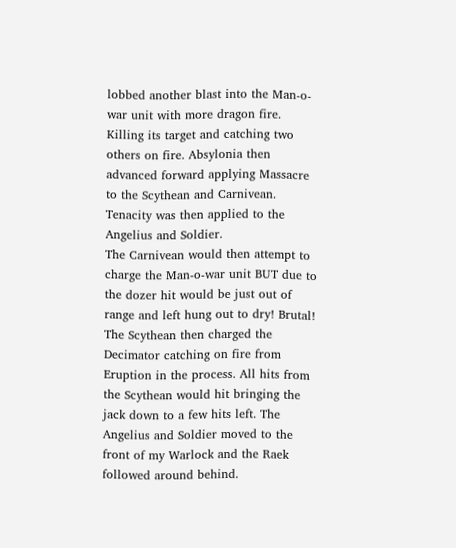lobbed another blast into the Man-o-war unit with more dragon fire. Killing its target and catching two others on fire. Absylonia then advanced forward applying Massacre to the Scythean and Carnivean. Tenacity was then applied to the Angelius and Soldier.
The Carnivean would then attempt to charge the Man-o-war unit BUT due to the dozer hit would be just out of range and left hung out to dry! Brutal! The Scythean then charged the Decimator catching on fire from Eruption in the process. All hits from the Scythean would hit bringing the jack down to a few hits left. The Angelius and Soldier moved to the front of my Warlock and the Raek followed around behind.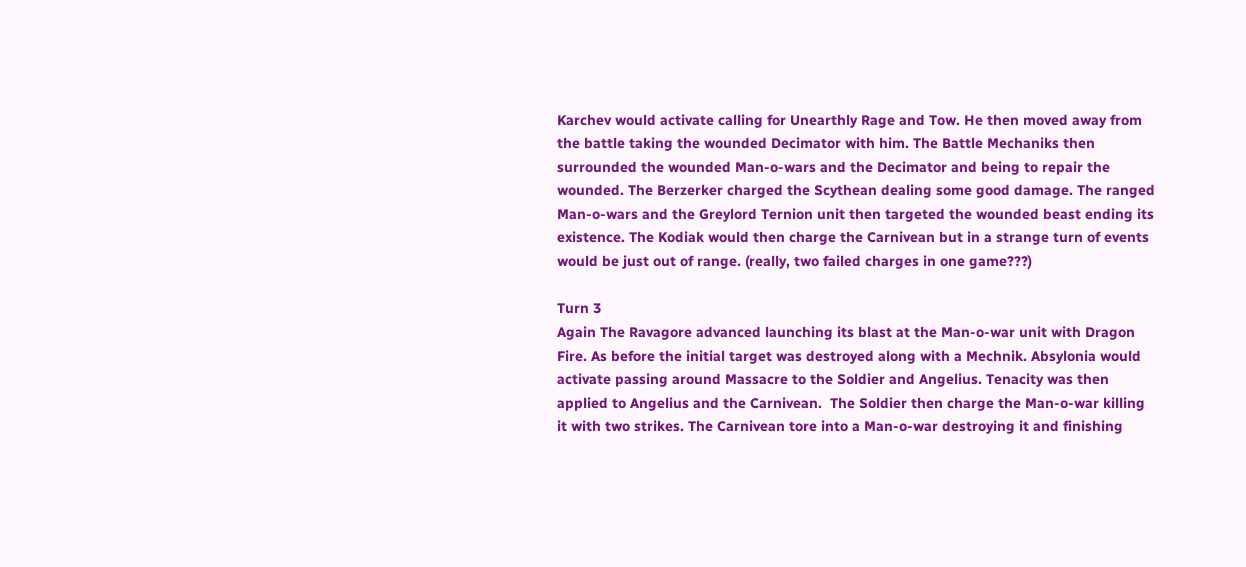Karchev would activate calling for Unearthly Rage and Tow. He then moved away from the battle taking the wounded Decimator with him. The Battle Mechaniks then surrounded the wounded Man-o-wars and the Decimator and being to repair the wounded. The Berzerker charged the Scythean dealing some good damage. The ranged Man-o-wars and the Greylord Ternion unit then targeted the wounded beast ending its existence. The Kodiak would then charge the Carnivean but in a strange turn of events would be just out of range. (really, two failed charges in one game???)

Turn 3
Again The Ravagore advanced launching its blast at the Man-o-war unit with Dragon Fire. As before the initial target was destroyed along with a Mechnik. Absylonia would activate passing around Massacre to the Soldier and Angelius. Tenacity was then applied to Angelius and the Carnivean.  The Soldier then charge the Man-o-war killing it with two strikes. The Carnivean tore into a Man-o-war destroying it and finishing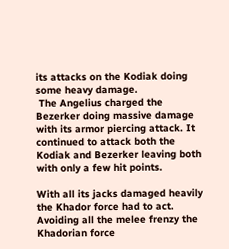its attacks on the Kodiak doing some heavy damage.
 The Angelius charged the Bezerker doing massive damage with its armor piercing attack. It continued to attack both the Kodiak and Bezerker leaving both with only a few hit points.

With all its jacks damaged heavily the Khador force had to act. Avoiding all the melee frenzy the Khadorian force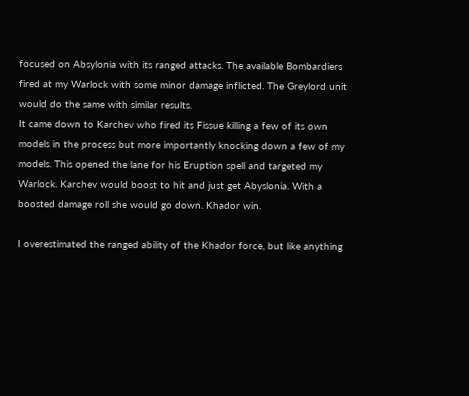focused on Absylonia with its ranged attacks. The available Bombardiers fired at my Warlock with some minor damage inflicted. The Greylord unit would do the same with similar results.
It came down to Karchev who fired its Fissue killing a few of its own models in the process but more importantly knocking down a few of my models. This opened the lane for his Eruption spell and targeted my Warlock. Karchev would boost to hit and just get Abyslonia. With a boosted damage roll she would go down. Khador win.

I overestimated the ranged ability of the Khador force, but like anything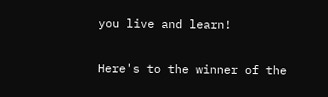you live and learn!

Here's to the winner of the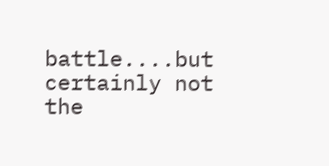battle....but certainly not the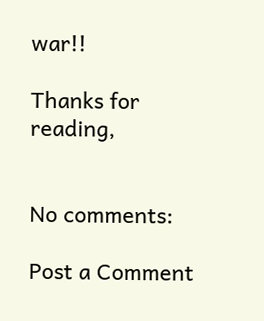war!!

Thanks for reading,


No comments:

Post a Comment